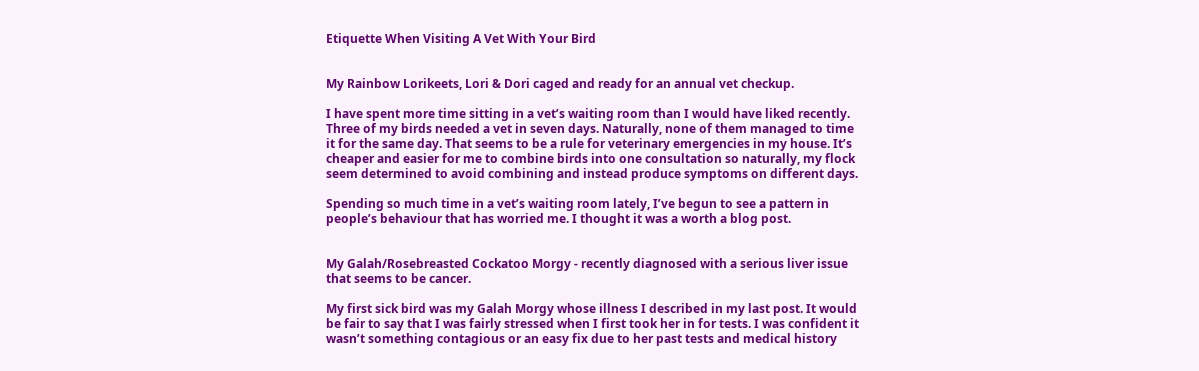Etiquette When Visiting A Vet With Your Bird


My Rainbow Lorikeets, Lori & Dori caged and ready for an annual vet checkup.

I have spent more time sitting in a vet’s waiting room than I would have liked recently. Three of my birds needed a vet in seven days. Naturally, none of them managed to time it for the same day. That seems to be a rule for veterinary emergencies in my house. It’s cheaper and easier for me to combine birds into one consultation so naturally, my flock seem determined to avoid combining and instead produce symptoms on different days.

Spending so much time in a vet’s waiting room lately, I’ve begun to see a pattern in people’s behaviour that has worried me. I thought it was a worth a blog post.


My Galah/Rosebreasted Cockatoo Morgy - recently diagnosed with a serious liver issue that seems to be cancer.

My first sick bird was my Galah Morgy whose illness I described in my last post. It would be fair to say that I was fairly stressed when I first took her in for tests. I was confident it wasn’t something contagious or an easy fix due to her past tests and medical history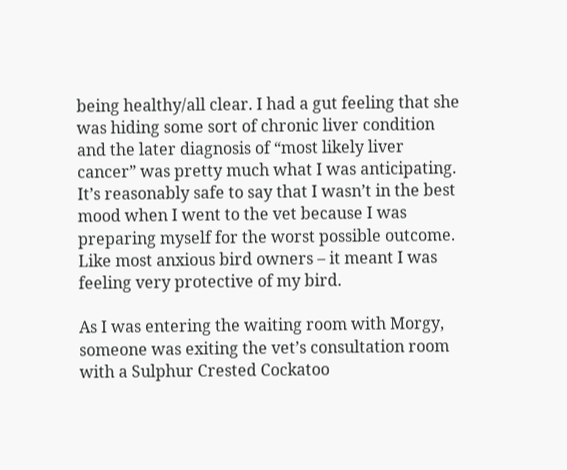being healthy/all clear. I had a gut feeling that she was hiding some sort of chronic liver condition and the later diagnosis of “most likely liver cancer” was pretty much what I was anticipating. It’s reasonably safe to say that I wasn’t in the best mood when I went to the vet because I was preparing myself for the worst possible outcome. Like most anxious bird owners – it meant I was feeling very protective of my bird.

As I was entering the waiting room with Morgy, someone was exiting the vet’s consultation room with a Sulphur Crested Cockatoo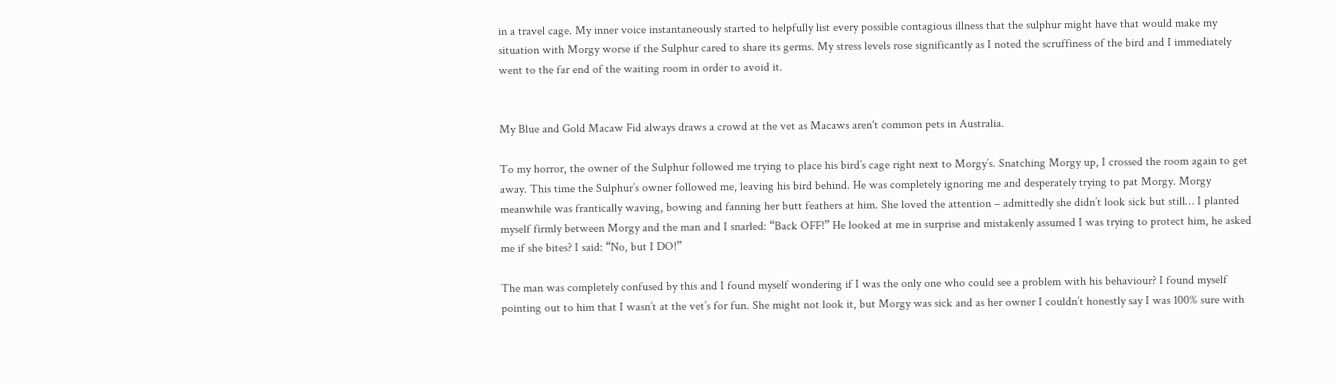in a travel cage. My inner voice instantaneously started to helpfully list every possible contagious illness that the sulphur might have that would make my situation with Morgy worse if the Sulphur cared to share its germs. My stress levels rose significantly as I noted the scruffiness of the bird and I immediately went to the far end of the waiting room in order to avoid it.


My Blue and Gold Macaw Fid always draws a crowd at the vet as Macaws aren't common pets in Australia.

To my horror, the owner of the Sulphur followed me trying to place his bird’s cage right next to Morgy’s. Snatching Morgy up, I crossed the room again to get away. This time the Sulphur’s owner followed me, leaving his bird behind. He was completely ignoring me and desperately trying to pat Morgy. Morgy meanwhile was frantically waving, bowing and fanning her butt feathers at him. She loved the attention – admittedly she didn’t look sick but still… I planted myself firmly between Morgy and the man and I snarled: “Back OFF!” He looked at me in surprise and mistakenly assumed I was trying to protect him, he asked me if she bites? I said: “No, but I DO!”

The man was completely confused by this and I found myself wondering if I was the only one who could see a problem with his behaviour? I found myself pointing out to him that I wasn’t at the vet’s for fun. She might not look it, but Morgy was sick and as her owner I couldn’t honestly say I was 100% sure with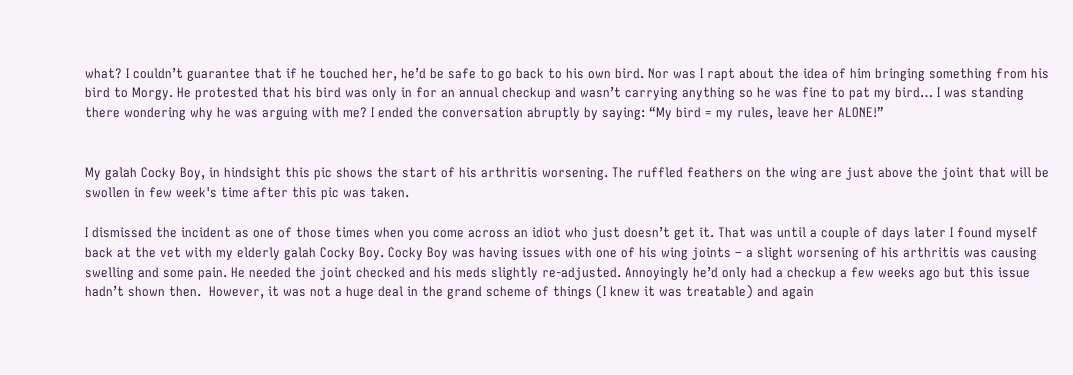what? I couldn’t guarantee that if he touched her, he’d be safe to go back to his own bird. Nor was I rapt about the idea of him bringing something from his bird to Morgy. He protested that his bird was only in for an annual checkup and wasn’t carrying anything so he was fine to pat my bird… I was standing there wondering why he was arguing with me? I ended the conversation abruptly by saying: “My bird = my rules, leave her ALONE!”


My galah Cocky Boy, in hindsight this pic shows the start of his arthritis worsening. The ruffled feathers on the wing are just above the joint that will be swollen in few week's time after this pic was taken.

I dismissed the incident as one of those times when you come across an idiot who just doesn’t get it. That was until a couple of days later I found myself back at the vet with my elderly galah Cocky Boy. Cocky Boy was having issues with one of his wing joints – a slight worsening of his arthritis was causing swelling and some pain. He needed the joint checked and his meds slightly re-adjusted. Annoyingly he’d only had a checkup a few weeks ago but this issue hadn’t shown then.  However, it was not a huge deal in the grand scheme of things (I knew it was treatable) and again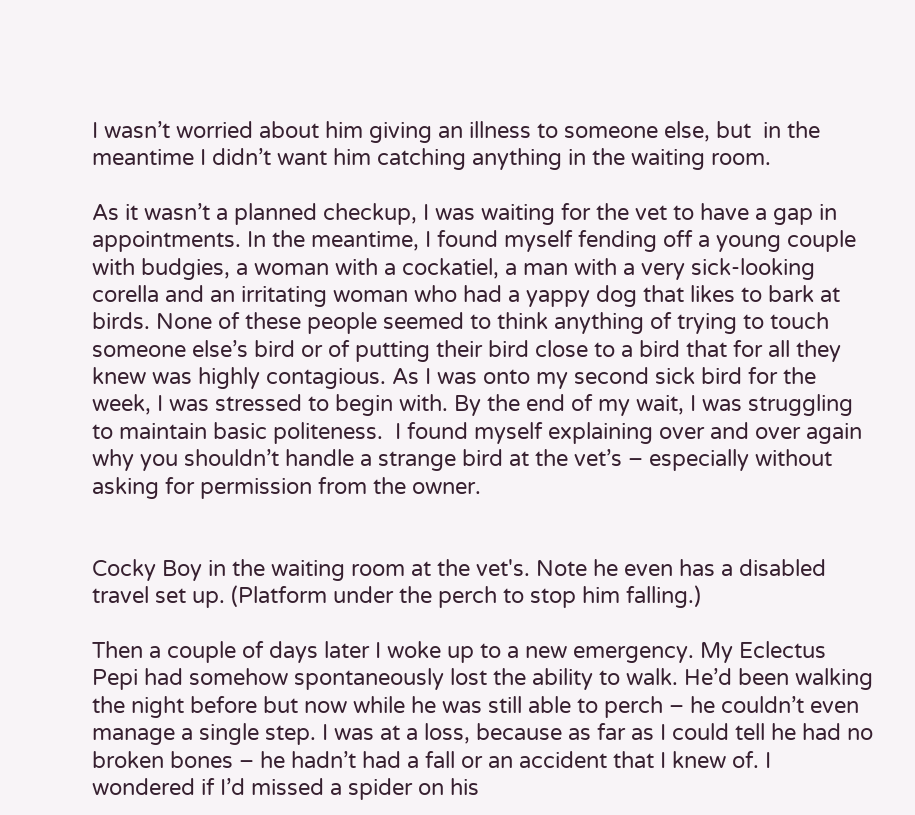I wasn’t worried about him giving an illness to someone else, but  in the meantime I didn’t want him catching anything in the waiting room.

As it wasn’t a planned checkup, I was waiting for the vet to have a gap in appointments. In the meantime, I found myself fending off a young couple with budgies, a woman with a cockatiel, a man with a very sick-looking corella and an irritating woman who had a yappy dog that likes to bark at birds. None of these people seemed to think anything of trying to touch someone else’s bird or of putting their bird close to a bird that for all they knew was highly contagious. As I was onto my second sick bird for the week, I was stressed to begin with. By the end of my wait, I was struggling to maintain basic politeness.  I found myself explaining over and over again why you shouldn’t handle a strange bird at the vet’s – especially without asking for permission from the owner.


Cocky Boy in the waiting room at the vet's. Note he even has a disabled travel set up. (Platform under the perch to stop him falling.)

Then a couple of days later I woke up to a new emergency. My Eclectus Pepi had somehow spontaneously lost the ability to walk. He’d been walking the night before but now while he was still able to perch – he couldn’t even manage a single step. I was at a loss, because as far as I could tell he had no broken bones – he hadn’t had a fall or an accident that I knew of. I wondered if I’d missed a spider on his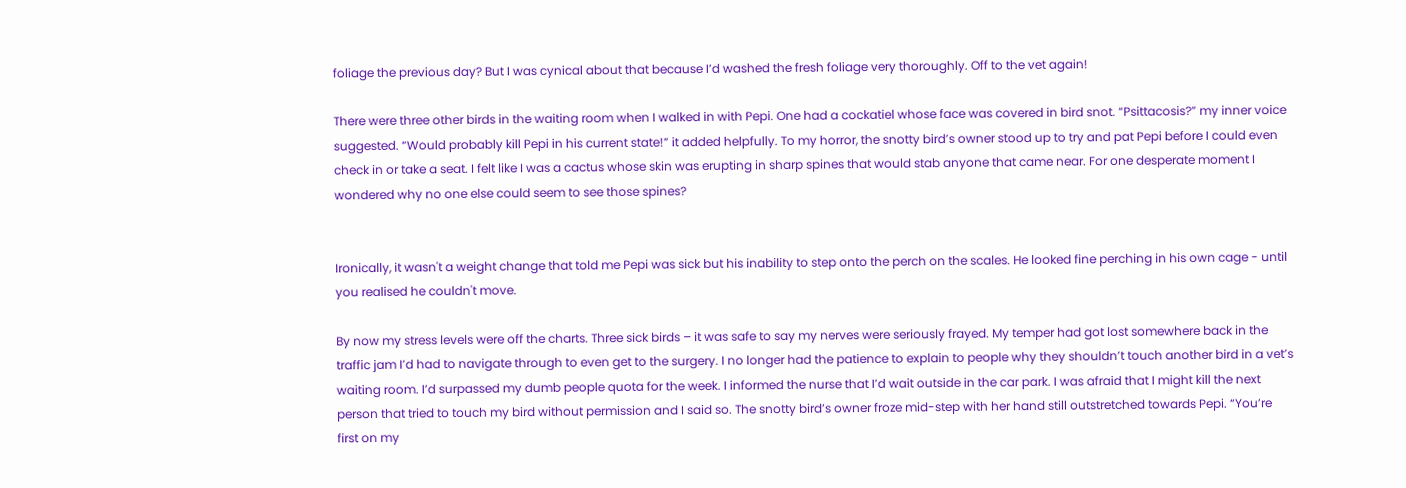foliage the previous day? But I was cynical about that because I’d washed the fresh foliage very thoroughly. Off to the vet again!

There were three other birds in the waiting room when I walked in with Pepi. One had a cockatiel whose face was covered in bird snot. “Psittacosis?” my inner voice suggested. “Would probably kill Pepi in his current state!” it added helpfully. To my horror, the snotty bird’s owner stood up to try and pat Pepi before I could even check in or take a seat. I felt like I was a cactus whose skin was erupting in sharp spines that would stab anyone that came near. For one desperate moment I wondered why no one else could seem to see those spines?


Ironically, it wasn't a weight change that told me Pepi was sick but his inability to step onto the perch on the scales. He looked fine perching in his own cage - until you realised he couldn't move.

By now my stress levels were off the charts. Three sick birds – it was safe to say my nerves were seriously frayed. My temper had got lost somewhere back in the traffic jam I’d had to navigate through to even get to the surgery. I no longer had the patience to explain to people why they shouldn’t touch another bird in a vet’s waiting room. I’d surpassed my dumb people quota for the week. I informed the nurse that I’d wait outside in the car park. I was afraid that I might kill the next person that tried to touch my bird without permission and I said so. The snotty bird’s owner froze mid-step with her hand still outstretched towards Pepi. “You’re first on my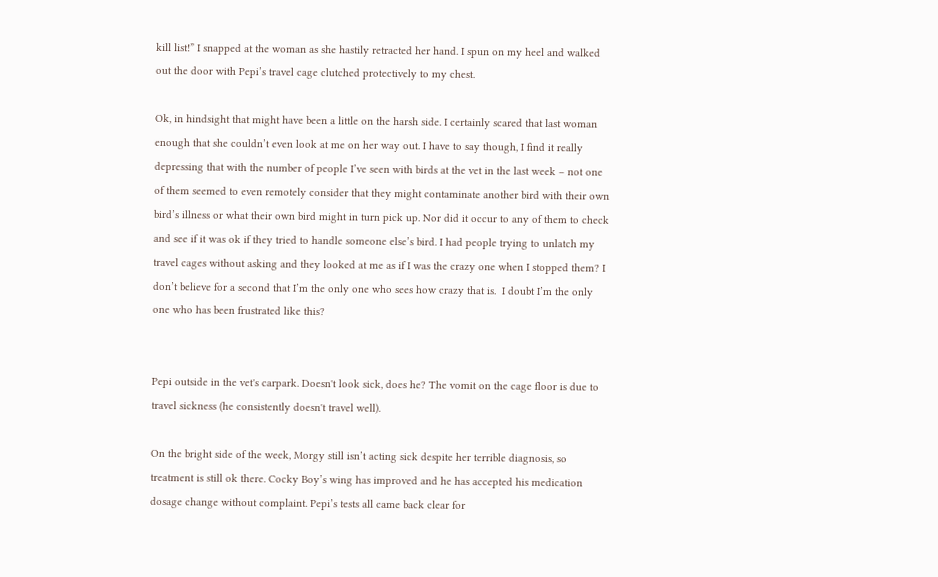kill list!” I snapped at the woman as she hastily retracted her hand. I spun on my heel and walked out the door with Pepi’s travel cage clutched protectively to my chest.

Ok, in hindsight that might have been a little on the harsh side. I certainly scared that last woman enough that she couldn’t even look at me on her way out. I have to say though, I find it really depressing that with the number of people I’ve seen with birds at the vet in the last week – not one of them seemed to even remotely consider that they might contaminate another bird with their own bird’s illness or what their own bird might in turn pick up. Nor did it occur to any of them to check and see if it was ok if they tried to handle someone else’s bird. I had people trying to unlatch my travel cages without asking and they looked at me as if I was the crazy one when I stopped them? I don’t believe for a second that I’m the only one who sees how crazy that is.  I doubt I’m the only one who has been frustrated like this?


Pepi outside in the vet's carpark. Doesn't look sick, does he? The vomit on the cage floor is due to travel sickness (he consistently doesn't travel well).

On the bright side of the week, Morgy still isn’t acting sick despite her terrible diagnosis, so treatment is still ok there. Cocky Boy’s wing has improved and he has accepted his medication dosage change without complaint. Pepi’s tests all came back clear for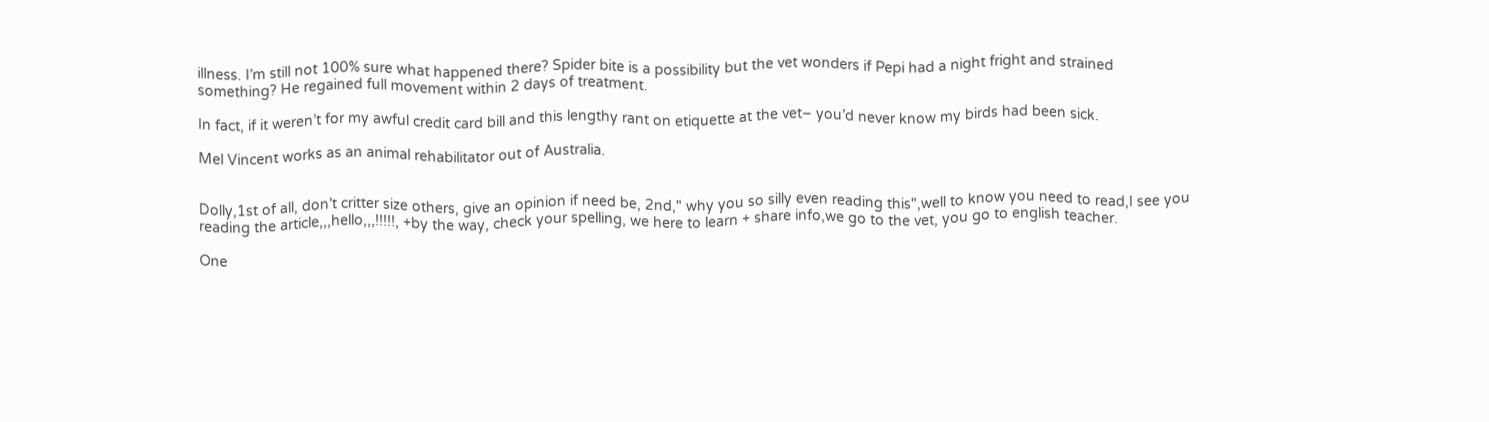illness. I’m still not 100% sure what happened there? Spider bite is a possibility but the vet wonders if Pepi had a night fright and strained something? He regained full movement within 2 days of treatment.

In fact, if it weren’t for my awful credit card bill and this lengthy rant on etiquette at the vet– you’d never know my birds had been sick.

Mel Vincent works as an animal rehabilitator out of Australia.


Dolly,1st of all, don’t critter size others, give an opinion if need be, 2nd," why you so silly even reading this",well to know you need to read,I see you reading the article,,,hello,,,!!!!!, +by the way, check your spelling, we here to learn + share info,we go to the vet, you go to english teacher.

One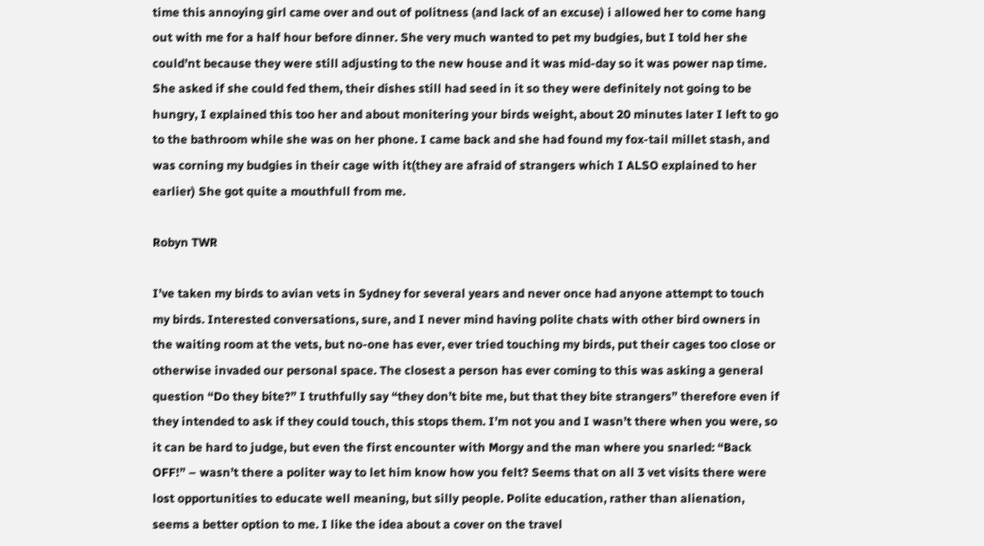time this annoying girl came over and out of politness (and lack of an excuse) i allowed her to come hang out with me for a half hour before dinner. She very much wanted to pet my budgies, but I told her she could’nt because they were still adjusting to the new house and it was mid-day so it was power nap time. She asked if she could fed them, their dishes still had seed in it so they were definitely not going to be hungry, I explained this too her and about monitering your birds weight, about 20 minutes later I left to go to the bathroom while she was on her phone. I came back and she had found my fox-tail millet stash, and was corning my budgies in their cage with it(they are afraid of strangers which I ALSO explained to her earlier) She got quite a mouthfull from me.

Robyn TWR

I’ve taken my birds to avian vets in Sydney for several years and never once had anyone attempt to touch my birds. Interested conversations, sure, and I never mind having polite chats with other bird owners in the waiting room at the vets, but no-one has ever, ever tried touching my birds, put their cages too close or otherwise invaded our personal space. The closest a person has ever coming to this was asking a general question “Do they bite?” I truthfully say “they don’t bite me, but that they bite strangers” therefore even if they intended to ask if they could touch, this stops them. I’m not you and I wasn’t there when you were, so it can be hard to judge, but even the first encounter with Morgy and the man where you snarled: “Back OFF!” – wasn’t there a politer way to let him know how you felt? Seems that on all 3 vet visits there were lost opportunities to educate well meaning, but silly people. Polite education, rather than alienation, seems a better option to me. I like the idea about a cover on the travel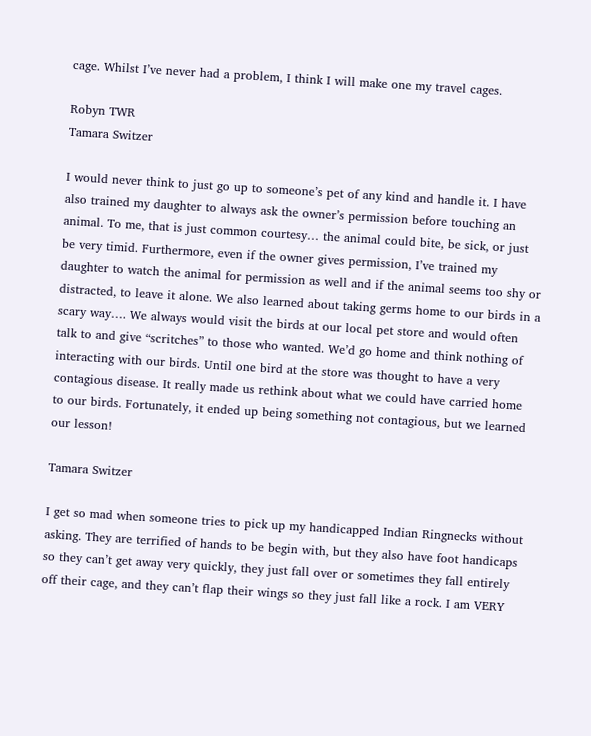cage. Whilst I’ve never had a problem, I think I will make one my travel cages.

Robyn TWR
Tamara Switzer

I would never think to just go up to someone’s pet of any kind and handle it. I have also trained my daughter to always ask the owner’s permission before touching an animal. To me, that is just common courtesy… the animal could bite, be sick, or just be very timid. Furthermore, even if the owner gives permission, I’ve trained my daughter to watch the animal for permission as well and if the animal seems too shy or distracted, to leave it alone. We also learned about taking germs home to our birds in a scary way…. We always would visit the birds at our local pet store and would often talk to and give “scritches” to those who wanted. We’d go home and think nothing of interacting with our birds. Until one bird at the store was thought to have a very contagious disease. It really made us rethink about what we could have carried home to our birds. Fortunately, it ended up being something not contagious, but we learned our lesson!

Tamara Switzer

I get so mad when someone tries to pick up my handicapped Indian Ringnecks without asking. They are terrified of hands to be begin with, but they also have foot handicaps so they can’t get away very quickly, they just fall over or sometimes they fall entirely off their cage, and they can’t flap their wings so they just fall like a rock. I am VERY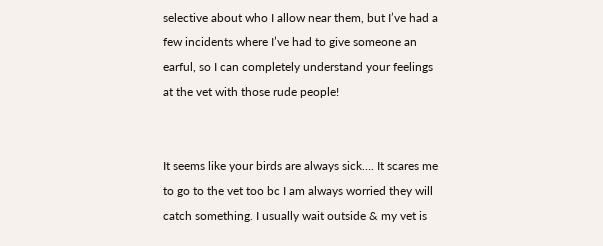selective about who I allow near them, but I’ve had a few incidents where I’ve had to give someone an earful, so I can completely understand your feelings at the vet with those rude people!


It seems like your birds are always sick…. It scares me to go to the vet too bc I am always worried they will catch something. I usually wait outside & my vet is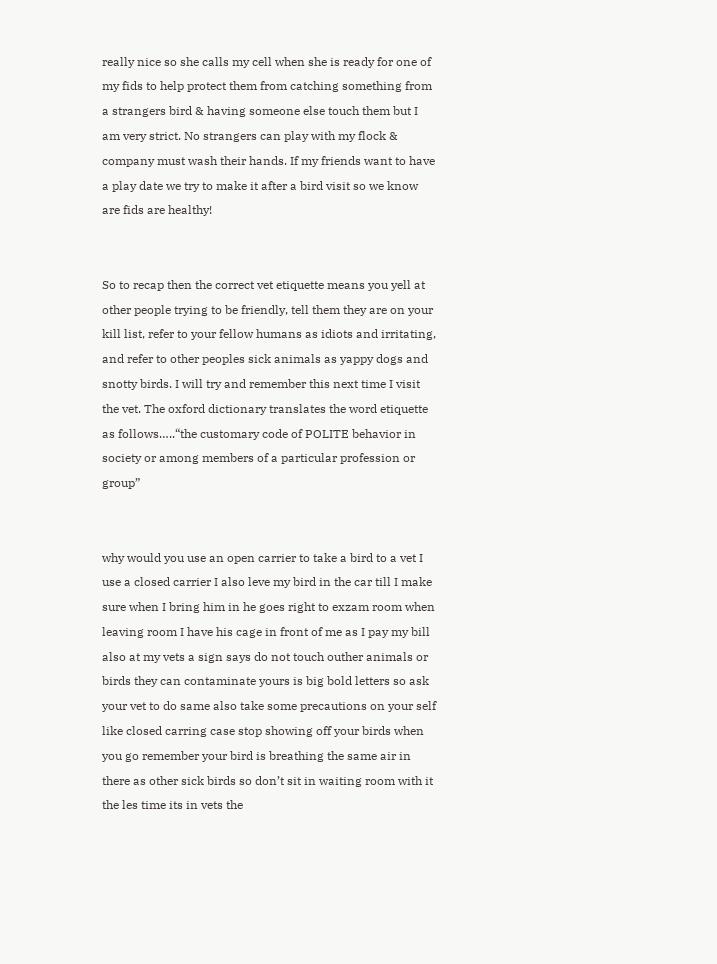really nice so she calls my cell when she is ready for one of my fids to help protect them from catching something from a strangers bird & having someone else touch them but I am very strict. No strangers can play with my flock & company must wash their hands. If my friends want to have a play date we try to make it after a bird visit so we know are fids are healthy!


So to recap then the correct vet etiquette means you yell at other people trying to be friendly, tell them they are on your kill list, refer to your fellow humans as idiots and irritating, and refer to other peoples sick animals as yappy dogs and snotty birds. I will try and remember this next time I visit the vet. The oxford dictionary translates the word etiquette as follows…..“the customary code of POLITE behavior in society or among members of a particular profession or group”


why would you use an open carrier to take a bird to a vet I use a closed carrier I also leve my bird in the car till I make sure when I bring him in he goes right to exzam room when leaving room I have his cage in front of me as I pay my bill also at my vets a sign says do not touch outher animals or birds they can contaminate yours is big bold letters so ask your vet to do same also take some precautions on your self like closed carring case stop showing off your birds when you go remember your bird is breathing the same air in there as other sick birds so don’t sit in waiting room with it the les time its in vets the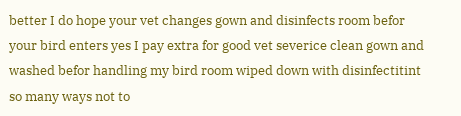better I do hope your vet changes gown and disinfects room befor your bird enters yes I pay extra for good vet severice clean gown and washed befor handling my bird room wiped down with disinfectitint so many ways not to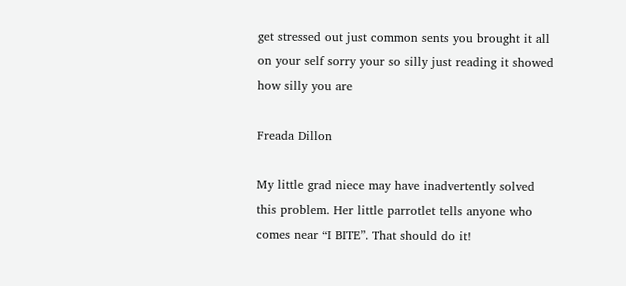get stressed out just common sents you brought it all on your self sorry your so silly just reading it showed how silly you are

Freada Dillon

My little grad niece may have inadvertently solved this problem. Her little parrotlet tells anyone who comes near “I BITE”. That should do it!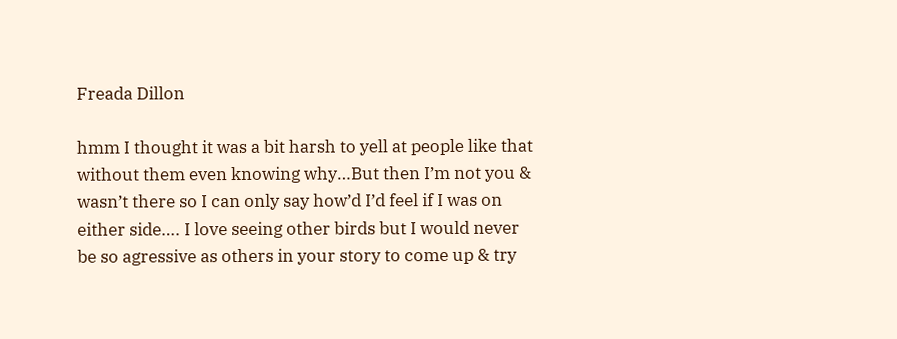Freada Dillon

hmm I thought it was a bit harsh to yell at people like that without them even knowing why…But then I’m not you & wasn’t there so I can only say how’d I’d feel if I was on either side…. I love seeing other birds but I would never be so agressive as others in your story to come up & try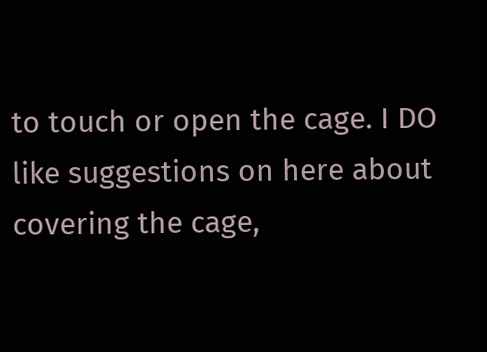to touch or open the cage. I DO like suggestions on here about covering the cage,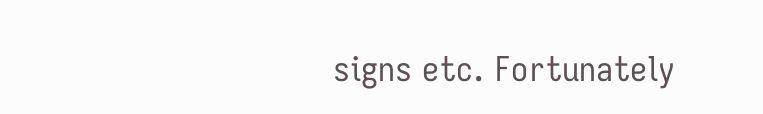signs etc. Fortunately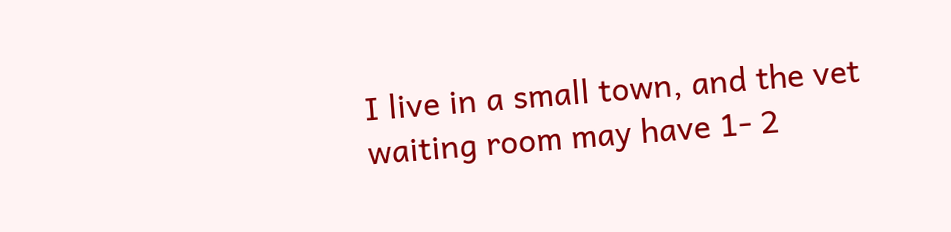I live in a small town, and the vet waiting room may have 1- 2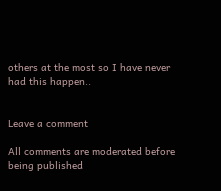others at the most so I have never had this happen..


Leave a comment

All comments are moderated before being published